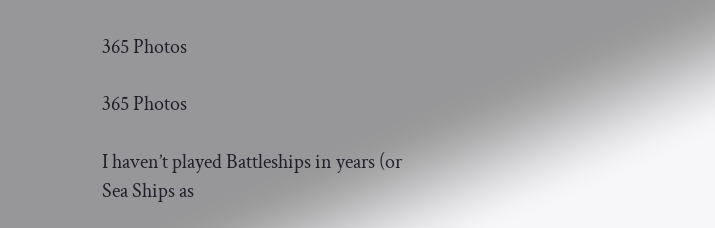365 Photos

365 Photos

I haven’t played Battleships in years (or Sea Ships as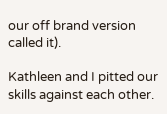our off brand version called it).

Kathleen and I pitted our skills against each other.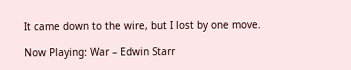It came down to the wire, but I lost by one move.

Now Playing: War – Edwin Starr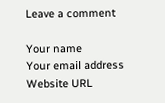Leave a comment

Your name
Your email address
Website URL